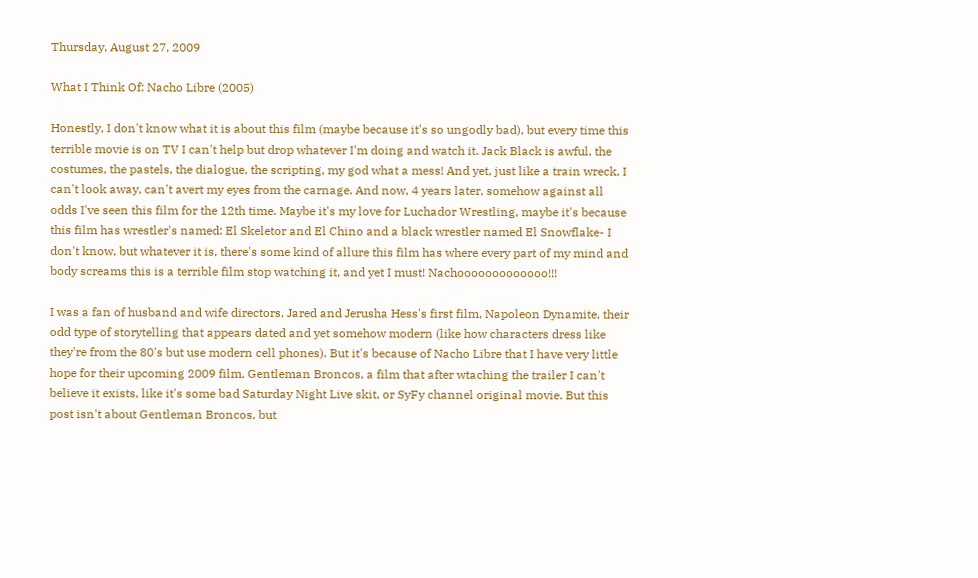Thursday, August 27, 2009

What I Think Of: Nacho Libre (2005)

Honestly, I don't know what it is about this film (maybe because it's so ungodly bad), but every time this terrible movie is on TV I can't help but drop whatever I'm doing and watch it. Jack Black is awful, the costumes, the pastels, the dialogue, the scripting, my god what a mess! And yet, just like a train wreck, I can't look away, can't avert my eyes from the carnage. And now, 4 years later, somehow against all odds I've seen this film for the 12th time. Maybe it's my love for Luchador Wrestling, maybe it's because this film has wrestler's named: El Skeletor and El Chino and a black wrestler named El Snowflake- I don't know, but whatever it is, there's some kind of allure this film has where every part of my mind and body screams this is a terrible film stop watching it, and yet I must! Nachooooooooooooo!!!

I was a fan of husband and wife directors, Jared and Jerusha Hess's first film, Napoleon Dynamite, their odd type of storytelling that appears dated and yet somehow modern (like how characters dress like they're from the 80's but use modern cell phones). But it's because of Nacho Libre that I have very little hope for their upcoming 2009 film, Gentleman Broncos, a film that after wtaching the trailer I can't believe it exists, like it's some bad Saturday Night Live skit, or SyFy channel original movie. But this post isn't about Gentleman Broncos, but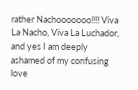rather Nachooooooo!!!! Viva La Nacho, Viva La Luchador, and yes I am deeply ashamed of my confusing love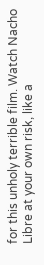for this unholy terrible film. Watch Nacho Libre at your own risk, like a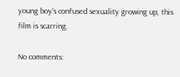young boy's confused sexuality growing up, this film is scarring.

No comments: